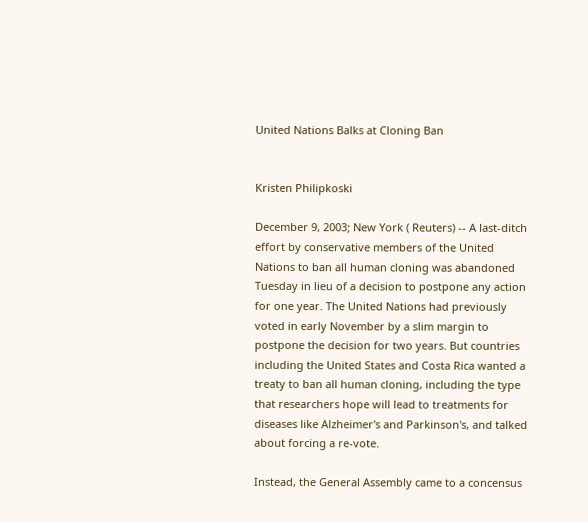United Nations Balks at Cloning Ban


Kristen Philipkoski

December 9, 2003; New York ( Reuters) -- A last-ditch effort by conservative members of the United Nations to ban all human cloning was abandoned Tuesday in lieu of a decision to postpone any action for one year. The United Nations had previously voted in early November by a slim margin to postpone the decision for two years. But countries including the United States and Costa Rica wanted a treaty to ban all human cloning, including the type that researchers hope will lead to treatments for diseases like Alzheimer's and Parkinson's, and talked about forcing a re-vote.

Instead, the General Assembly came to a concensus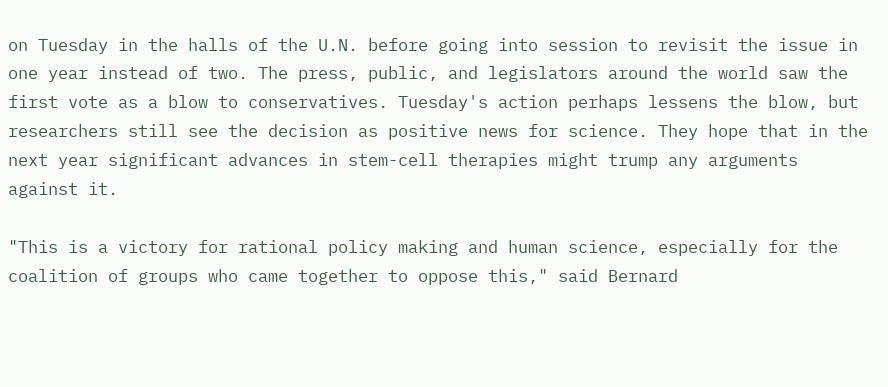on Tuesday in the halls of the U.N. before going into session to revisit the issue in one year instead of two. The press, public, and legislators around the world saw the first vote as a blow to conservatives. Tuesday's action perhaps lessens the blow, but researchers still see the decision as positive news for science. They hope that in the next year significant advances in stem-cell therapies might trump any arguments against it.

"This is a victory for rational policy making and human science, especially for the coalition of groups who came together to oppose this," said Bernard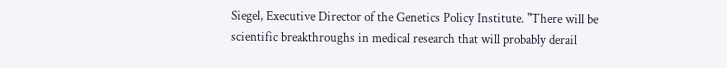Siegel, Executive Director of the Genetics Policy Institute. "There will be scientific breakthroughs in medical research that will probably derail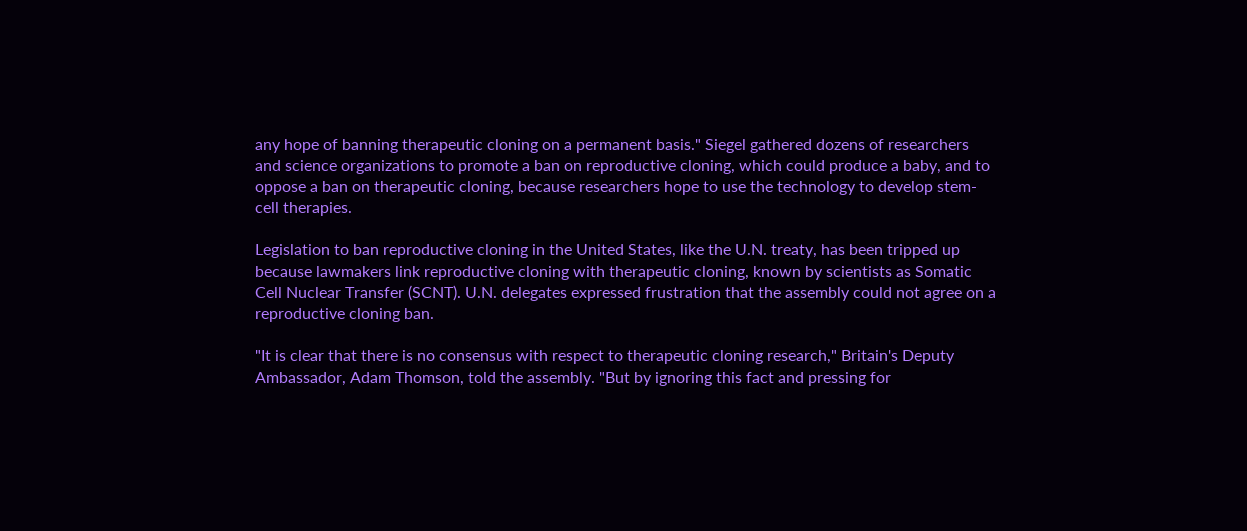any hope of banning therapeutic cloning on a permanent basis." Siegel gathered dozens of researchers and science organizations to promote a ban on reproductive cloning, which could produce a baby, and to oppose a ban on therapeutic cloning, because researchers hope to use the technology to develop stem-cell therapies.

Legislation to ban reproductive cloning in the United States, like the U.N. treaty, has been tripped up because lawmakers link reproductive cloning with therapeutic cloning, known by scientists as Somatic Cell Nuclear Transfer (SCNT). U.N. delegates expressed frustration that the assembly could not agree on a reproductive cloning ban.

"It is clear that there is no consensus with respect to therapeutic cloning research," Britain's Deputy Ambassador, Adam Thomson, told the assembly. "But by ignoring this fact and pressing for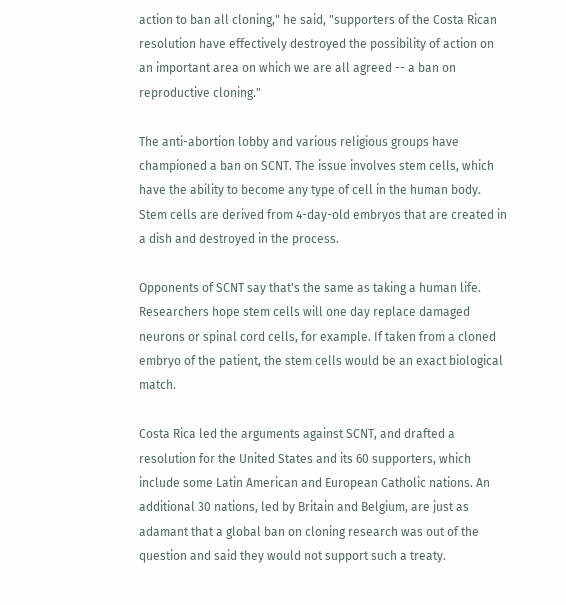action to ban all cloning," he said, "supporters of the Costa Rican resolution have effectively destroyed the possibility of action on an important area on which we are all agreed -- a ban on reproductive cloning."

The anti-abortion lobby and various religious groups have championed a ban on SCNT. The issue involves stem cells, which have the ability to become any type of cell in the human body. Stem cells are derived from 4-day-old embryos that are created in a dish and destroyed in the process.

Opponents of SCNT say that's the same as taking a human life. Researchers hope stem cells will one day replace damaged neurons or spinal cord cells, for example. If taken from a cloned embryo of the patient, the stem cells would be an exact biological match.

Costa Rica led the arguments against SCNT, and drafted a resolution for the United States and its 60 supporters, which include some Latin American and European Catholic nations. An additional 30 nations, led by Britain and Belgium, are just as adamant that a global ban on cloning research was out of the question and said they would not support such a treaty.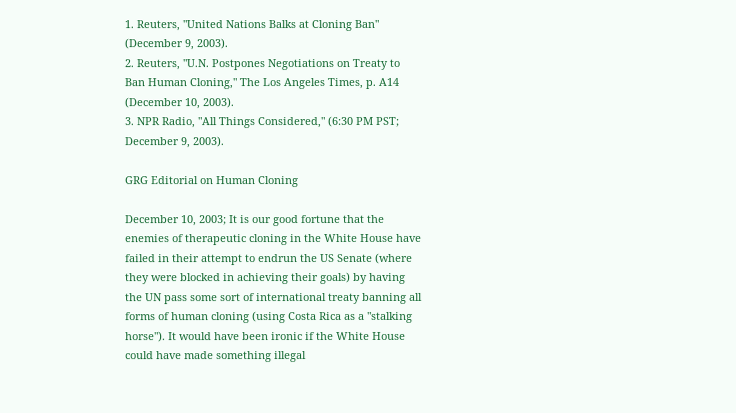1. Reuters, "United Nations Balks at Cloning Ban" (December 9, 2003).
2. Reuters, "U.N. Postpones Negotiations on Treaty to Ban Human Cloning," The Los Angeles Times, p. A14 (December 10, 2003).
3. NPR Radio, "All Things Considered," (6:30 PM PST; December 9, 2003).

GRG Editorial on Human Cloning

December 10, 2003; It is our good fortune that the enemies of therapeutic cloning in the White House have failed in their attempt to endrun the US Senate (where they were blocked in achieving their goals) by having the UN pass some sort of international treaty banning all forms of human cloning (using Costa Rica as a "stalking horse"). It would have been ironic if the White House could have made something illegal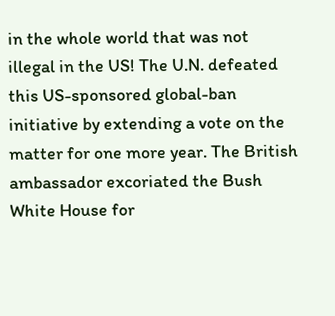in the whole world that was not illegal in the US! The U.N. defeated this US-sponsored global-ban initiative by extending a vote on the matter for one more year. The British ambassador excoriated the Bush White House for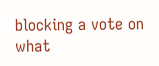blocking a vote on what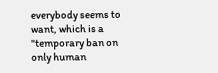everybody seems to want, which is a "temporary ban on only human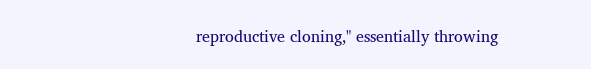reproductive cloning," essentially throwing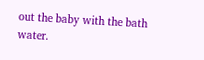out the baby with the bath water.